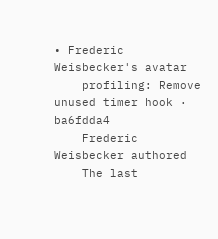• Frederic Weisbecker's avatar
    profiling: Remove unused timer hook · ba6fdda4
    Frederic Weisbecker authored
    The last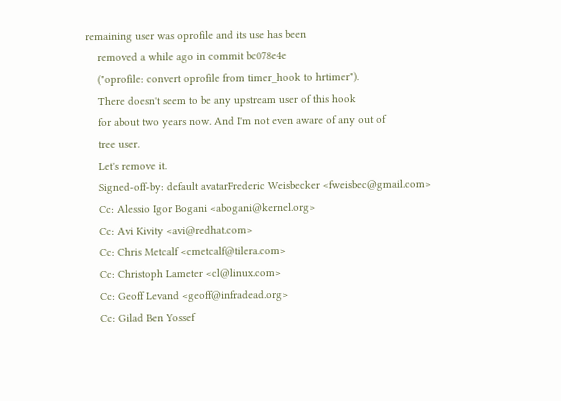remaining user was oprofile and its use has been
    removed a while ago in commit bc078e4e
    ("oprofile: convert oprofile from timer_hook to hrtimer").
    There doesn't seem to be any upstream user of this hook
    for about two years now. And I'm not even aware of any out of
    tree user.
    Let's remove it.
    Signed-off-by: default avatarFrederic Weisbecker <fweisbec@gmail.com>
    Cc: Alessio Igor Bogani <abogani@kernel.org>
    Cc: Avi Kivity <avi@redhat.com>
    Cc: Chris Metcalf <cmetcalf@tilera.com>
    Cc: Christoph Lameter <cl@linux.com>
    Cc: Geoff Levand <geoff@infradead.org>
    Cc: Gilad Ben Yossef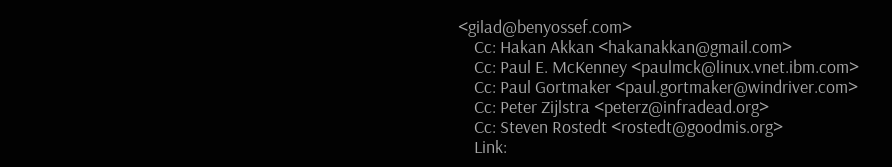<gilad@benyossef.com>
    Cc: Hakan Akkan <hakanakkan@gmail.com>
    Cc: Paul E. McKenney <paulmck@linux.vnet.ibm.com>
    Cc: Paul Gortmaker <paul.gortmaker@windriver.com>
    Cc: Peter Zijlstra <peterz@infradead.org>
    Cc: Steven Rostedt <rostedt@goodmis.org>
    Link: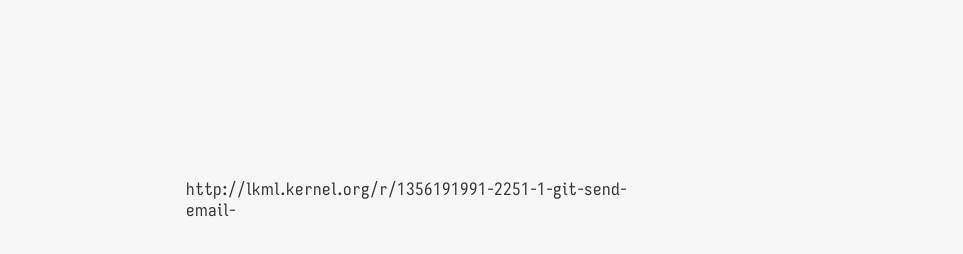http://lkml.kernel.org/r/1356191991-2251-1-git-send-email-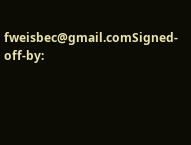fweisbec@gmail.comSigned-off-by: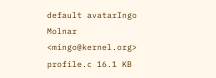default avatarIngo Molnar <mingo@kernel.org>
profile.c 16.1 KB